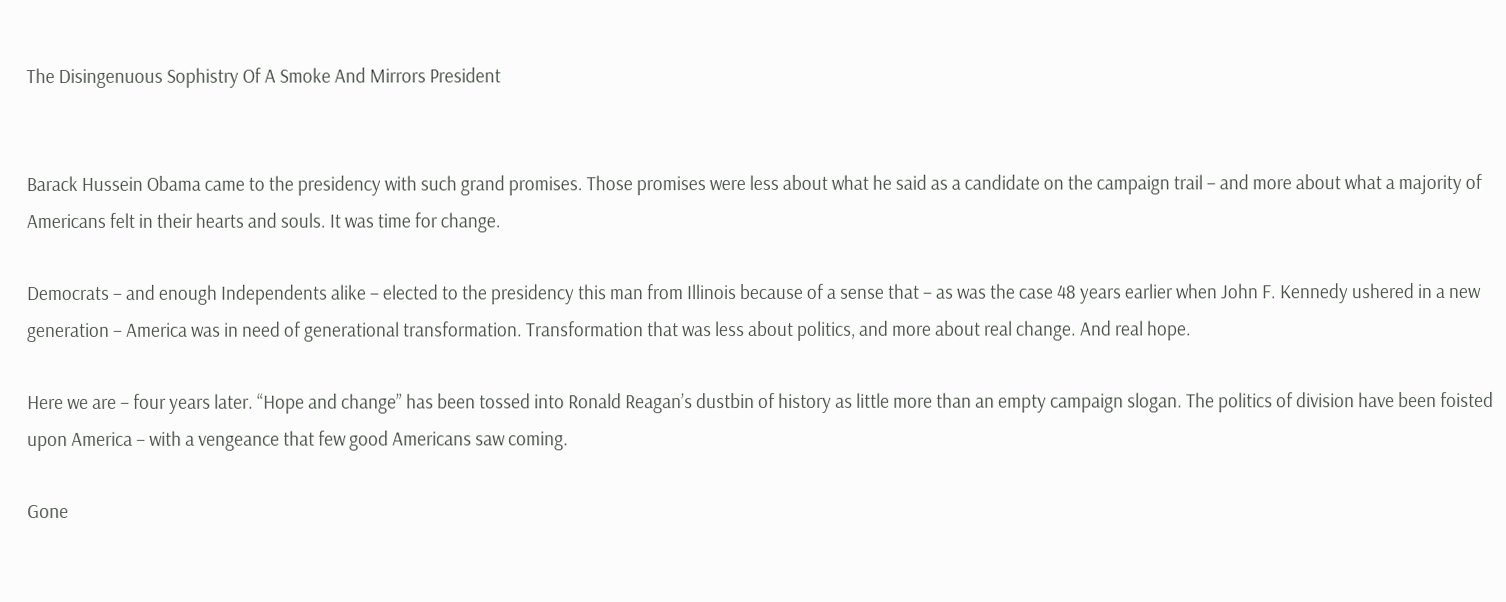The Disingenuous Sophistry Of A Smoke And Mirrors President


Barack Hussein Obama came to the presidency with such grand promises. Those promises were less about what he said as a candidate on the campaign trail – and more about what a majority of Americans felt in their hearts and souls. It was time for change.

Democrats – and enough Independents alike – elected to the presidency this man from Illinois because of a sense that – as was the case 48 years earlier when John F. Kennedy ushered in a new generation – America was in need of generational transformation. Transformation that was less about politics, and more about real change. And real hope.

Here we are – four years later. “Hope and change” has been tossed into Ronald Reagan’s dustbin of history as little more than an empty campaign slogan. The politics of division have been foisted upon America – with a vengeance that few good Americans saw coming.

Gone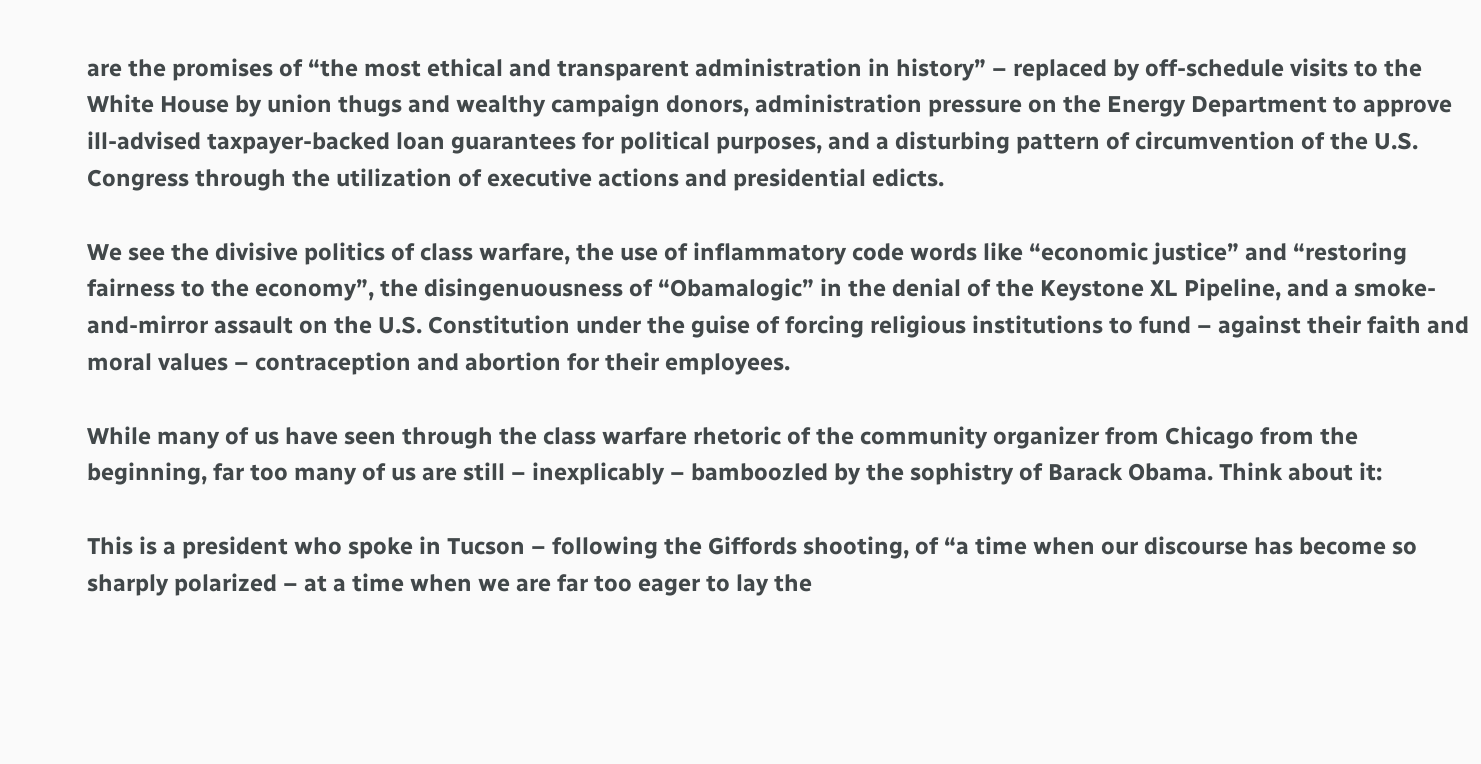are the promises of “the most ethical and transparent administration in history” – replaced by off-schedule visits to the White House by union thugs and wealthy campaign donors, administration pressure on the Energy Department to approve ill-advised taxpayer-backed loan guarantees for political purposes, and a disturbing pattern of circumvention of the U.S. Congress through the utilization of executive actions and presidential edicts.

We see the divisive politics of class warfare, the use of inflammatory code words like “economic justice” and “restoring fairness to the economy”, the disingenuousness of “Obamalogic” in the denial of the Keystone XL Pipeline, and a smoke-and-mirror assault on the U.S. Constitution under the guise of forcing religious institutions to fund – against their faith and moral values – contraception and abortion for their employees.

While many of us have seen through the class warfare rhetoric of the community organizer from Chicago from the beginning, far too many of us are still – inexplicably – bamboozled by the sophistry of Barack Obama. Think about it:

This is a president who spoke in Tucson – following the Giffords shooting, of “a time when our discourse has become so sharply polarized – at a time when we are far too eager to lay the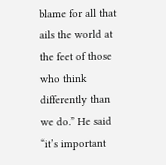blame for all that ails the world at the feet of those who think differently than we do.” He said “it’s important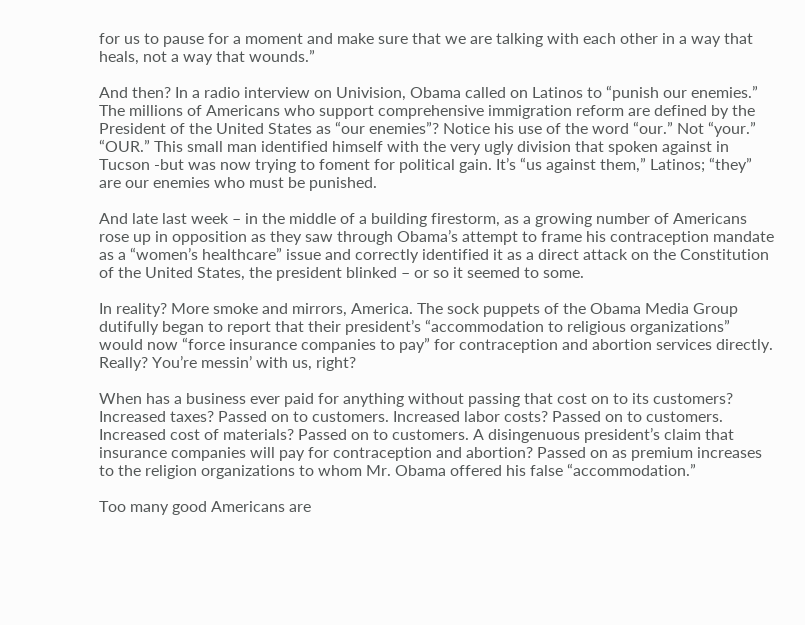for us to pause for a moment and make sure that we are talking with each other in a way that heals, not a way that wounds.”

And then? In a radio interview on Univision, Obama called on Latinos to “punish our enemies.” The millions of Americans who support comprehensive immigration reform are defined by the President of the United States as “our enemies”? Notice his use of the word “our.” Not “your.” “OUR.” This small man identified himself with the very ugly division that spoken against in Tucson -but was now trying to foment for political gain. It’s “us against them,” Latinos; “they” are our enemies who must be punished.

And late last week – in the middle of a building firestorm, as a growing number of Americans rose up in opposition as they saw through Obama’s attempt to frame his contraception mandate as a “women’s healthcare” issue and correctly identified it as a direct attack on the Constitution of the United States, the president blinked – or so it seemed to some.

In reality? More smoke and mirrors, America. The sock puppets of the Obama Media Group dutifully began to report that their president’s “accommodation to religious organizations” would now “force insurance companies to pay” for contraception and abortion services directly. Really? You’re messin’ with us, right?

When has a business ever paid for anything without passing that cost on to its customers? Increased taxes? Passed on to customers. Increased labor costs? Passed on to customers. Increased cost of materials? Passed on to customers. A disingenuous president’s claim that insurance companies will pay for contraception and abortion? Passed on as premium increases to the religion organizations to whom Mr. Obama offered his false “accommodation.”

Too many good Americans are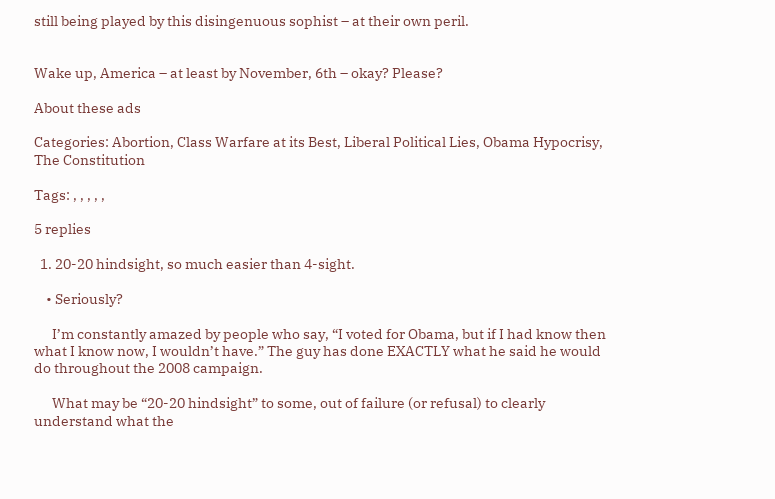still being played by this disingenuous sophist – at their own peril.


Wake up, America – at least by November, 6th – okay? Please?

About these ads

Categories: Abortion, Class Warfare at its Best, Liberal Political Lies, Obama Hypocrisy, The Constitution

Tags: , , , , ,

5 replies

  1. 20-20 hindsight, so much easier than 4-sight.

    • Seriously?

      I’m constantly amazed by people who say, “I voted for Obama, but if I had know then what I know now, I wouldn’t have.” The guy has done EXACTLY what he said he would do throughout the 2008 campaign.

      What may be “20-20 hindsight” to some, out of failure (or refusal) to clearly understand what the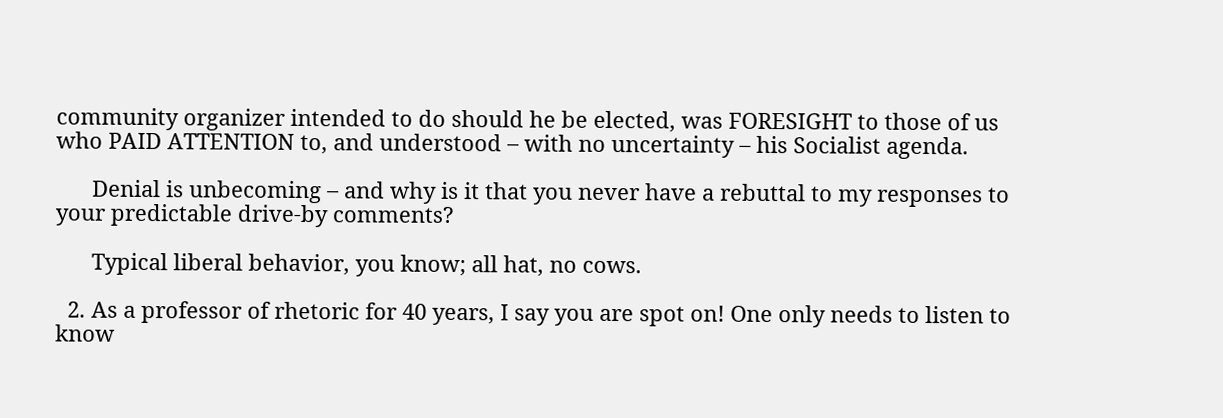community organizer intended to do should he be elected, was FORESIGHT to those of us who PAID ATTENTION to, and understood – with no uncertainty – his Socialist agenda.

      Denial is unbecoming – and why is it that you never have a rebuttal to my responses to your predictable drive-by comments?

      Typical liberal behavior, you know; all hat, no cows.

  2. As a professor of rhetoric for 40 years, I say you are spot on! One only needs to listen to know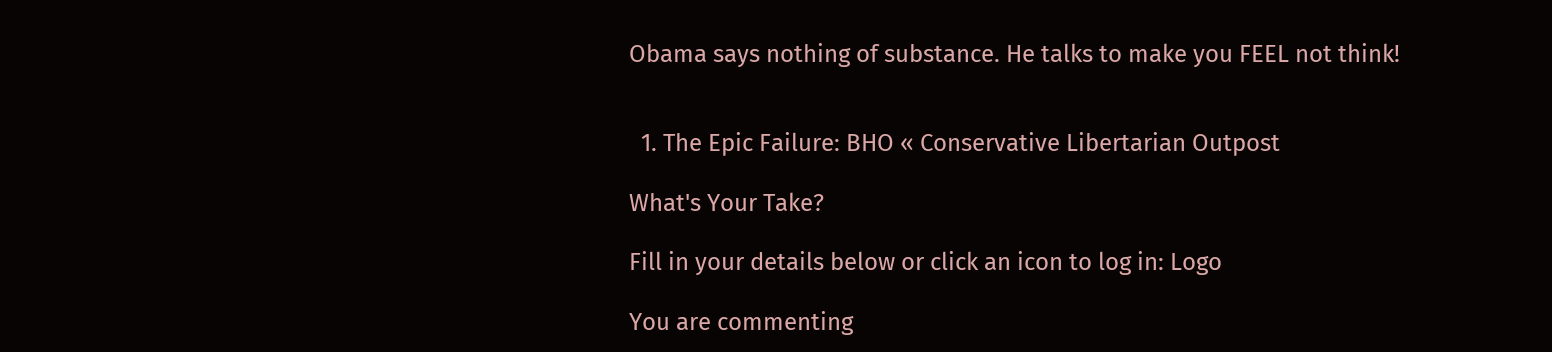Obama says nothing of substance. He talks to make you FEEL not think!


  1. The Epic Failure: BHO « Conservative Libertarian Outpost

What's Your Take?

Fill in your details below or click an icon to log in: Logo

You are commenting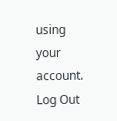using your account. Log Out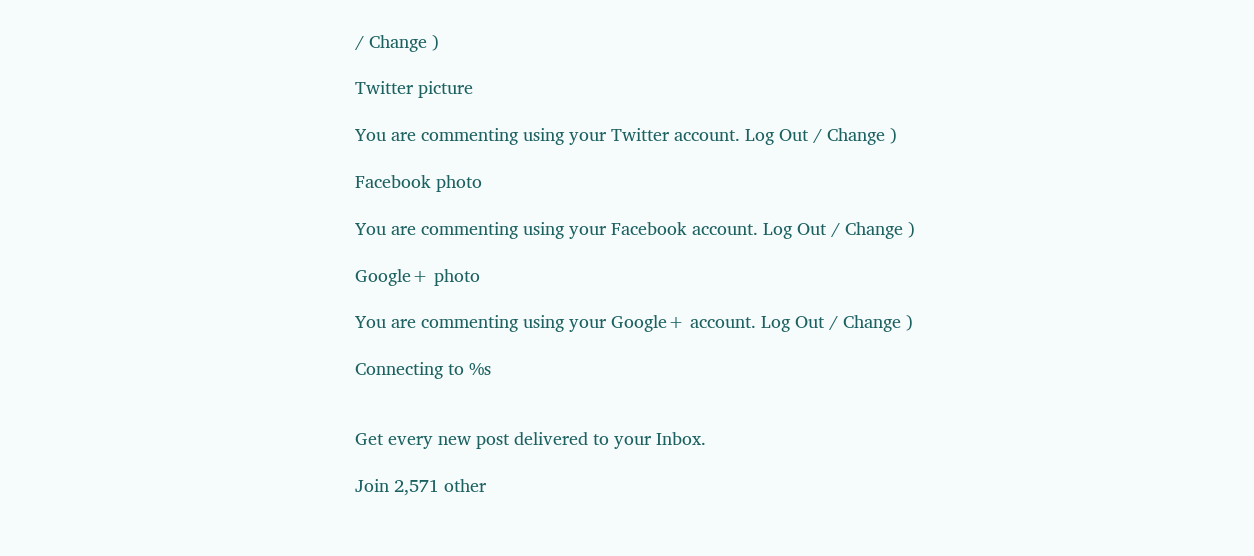/ Change )

Twitter picture

You are commenting using your Twitter account. Log Out / Change )

Facebook photo

You are commenting using your Facebook account. Log Out / Change )

Google+ photo

You are commenting using your Google+ account. Log Out / Change )

Connecting to %s


Get every new post delivered to your Inbox.

Join 2,571 other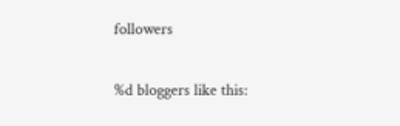followers

%d bloggers like this: